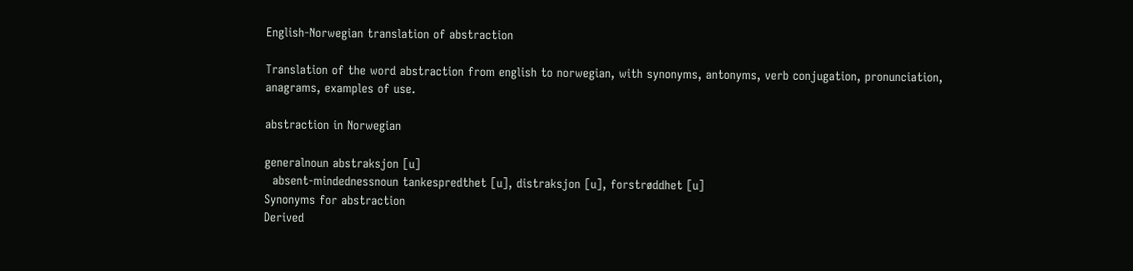English-Norwegian translation of abstraction

Translation of the word abstraction from english to norwegian, with synonyms, antonyms, verb conjugation, pronunciation, anagrams, examples of use.

abstraction in Norwegian

generalnoun abstraksjon [u]
  absent-mindednessnoun tankespredthet [u], distraksjon [u], forstrøddhet [u]
Synonyms for abstraction
Derived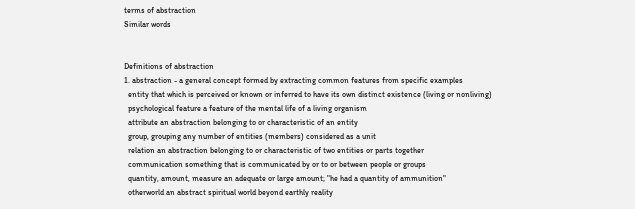terms of abstraction
Similar words


Definitions of abstraction
1. abstraction - a general concept formed by extracting common features from specific examples
  entity that which is perceived or known or inferred to have its own distinct existence (living or nonliving)
  psychological feature a feature of the mental life of a living organism
  attribute an abstraction belonging to or characteristic of an entity
  group, grouping any number of entities (members) considered as a unit
  relation an abstraction belonging to or characteristic of two entities or parts together
  communication something that is communicated by or to or between people or groups
  quantity, amount, measure an adequate or large amount; "he had a quantity of ammunition"
  otherworld an abstract spiritual world beyond earthly reality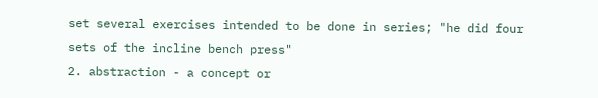set several exercises intended to be done in series; "he did four sets of the incline bench press"
2. abstraction - a concept or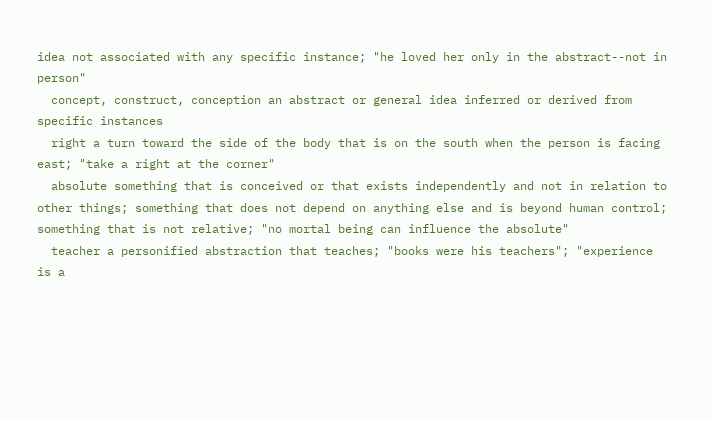idea not associated with any specific instance; "he loved her only in the abstract--not in person"
  concept, construct, conception an abstract or general idea inferred or derived from specific instances
  right a turn toward the side of the body that is on the south when the person is facing east; "take a right at the corner"
  absolute something that is conceived or that exists independently and not in relation to other things; something that does not depend on anything else and is beyond human control; something that is not relative; "no mortal being can influence the absolute"
  teacher a personified abstraction that teaches; "books were his teachers"; "experience is a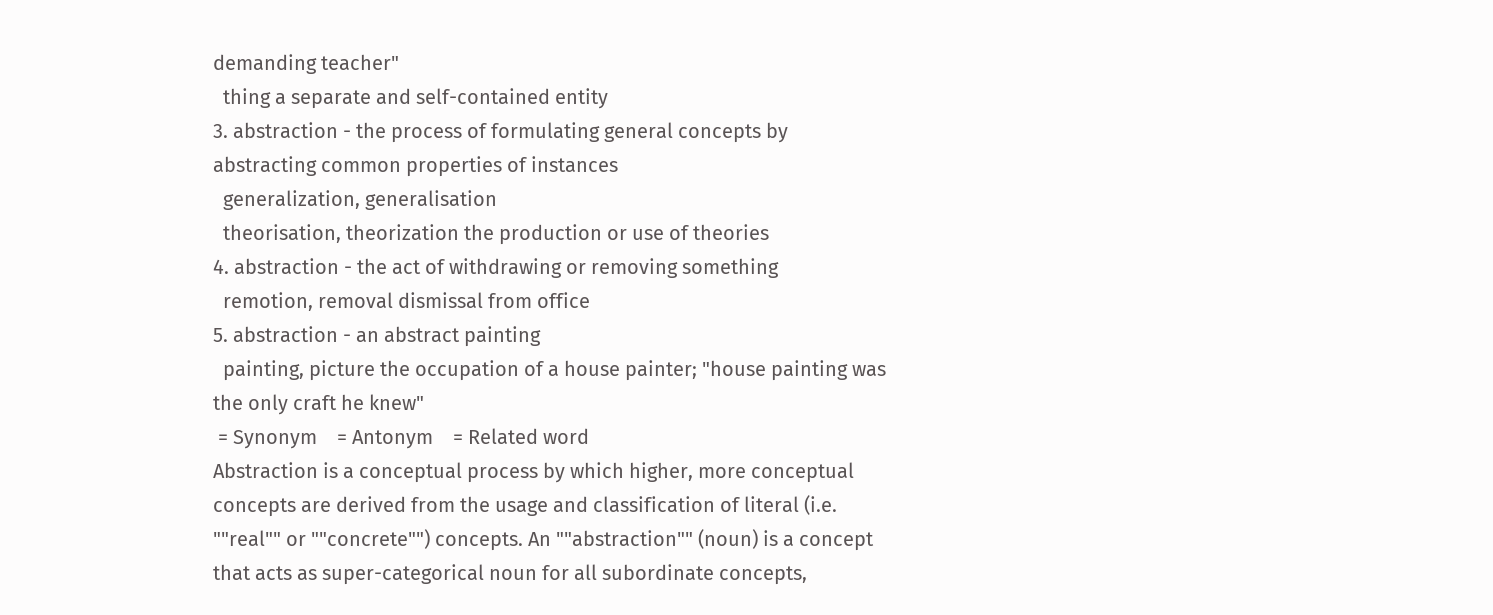demanding teacher"
  thing a separate and self-contained entity
3. abstraction - the process of formulating general concepts by abstracting common properties of instances
  generalization, generalisation
  theorisation, theorization the production or use of theories
4. abstraction - the act of withdrawing or removing something
  remotion, removal dismissal from office
5. abstraction - an abstract painting
  painting, picture the occupation of a house painter; "house painting was the only craft he knew"
 = Synonym    = Antonym    = Related word
Abstraction is a conceptual process by which higher, more conceptual concepts are derived from the usage and classification of literal (i.e. ""real"" or ""concrete"") concepts. An ""abstraction"" (noun) is a concept that acts as super-categorical noun for all subordinate concepts,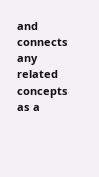and connects any related concepts as a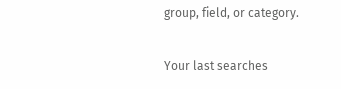group, field, or category.

Your last searches